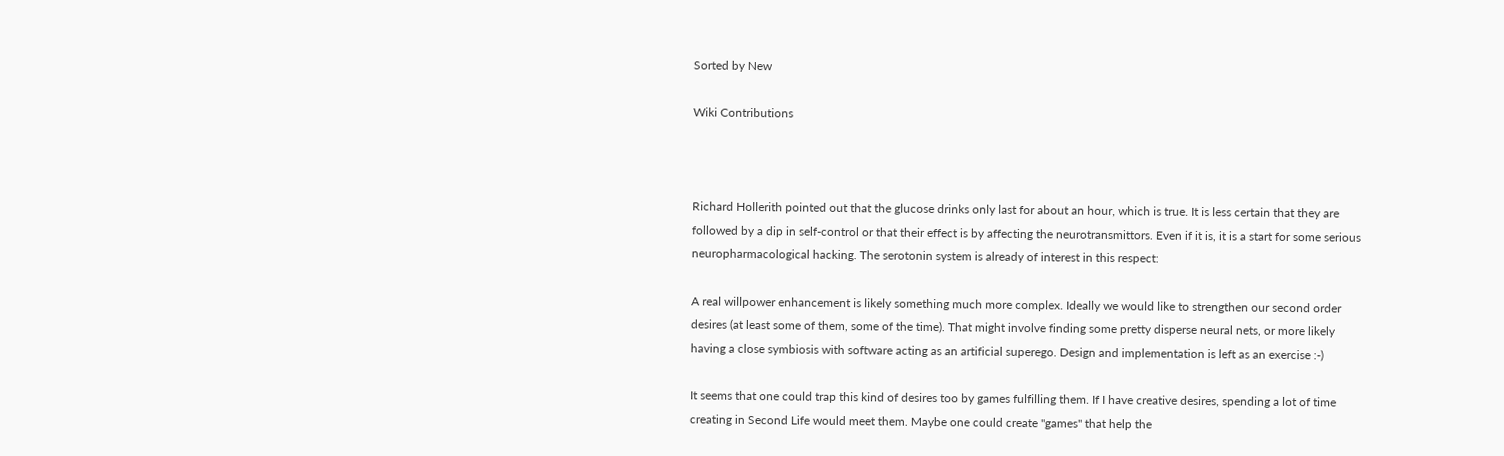Sorted by New

Wiki Contributions



Richard Hollerith pointed out that the glucose drinks only last for about an hour, which is true. It is less certain that they are followed by a dip in self-control or that their effect is by affecting the neurotransmittors. Even if it is, it is a start for some serious neuropharmacological hacking. The serotonin system is already of interest in this respect:

A real willpower enhancement is likely something much more complex. Ideally we would like to strengthen our second order desires (at least some of them, some of the time). That might involve finding some pretty disperse neural nets, or more likely having a close symbiosis with software acting as an artificial superego. Design and implementation is left as an exercise :-)

It seems that one could trap this kind of desires too by games fulfilling them. If I have creative desires, spending a lot of time creating in Second Life would meet them. Maybe one could create "games" that help the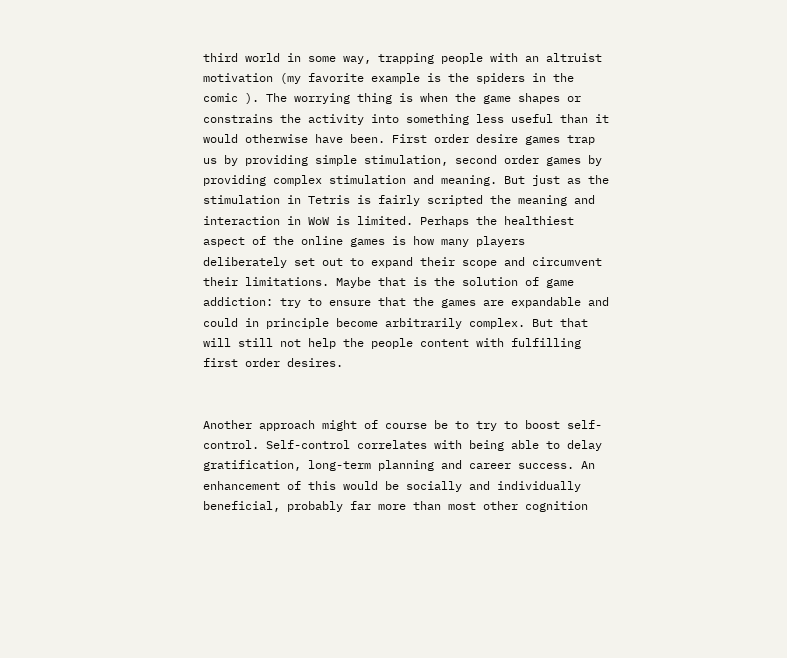third world in some way, trapping people with an altruist motivation (my favorite example is the spiders in the comic ). The worrying thing is when the game shapes or constrains the activity into something less useful than it would otherwise have been. First order desire games trap us by providing simple stimulation, second order games by providing complex stimulation and meaning. But just as the stimulation in Tetris is fairly scripted the meaning and interaction in WoW is limited. Perhaps the healthiest aspect of the online games is how many players deliberately set out to expand their scope and circumvent their limitations. Maybe that is the solution of game addiction: try to ensure that the games are expandable and could in principle become arbitrarily complex. But that will still not help the people content with fulfilling first order desires.


Another approach might of course be to try to boost self-control. Self-control correlates with being able to delay gratification, long-term planning and career success. An enhancement of this would be socially and individually beneficial, probably far more than most other cognition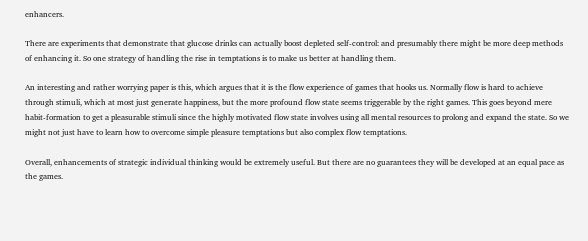enhancers.

There are experiments that demonstrate that glucose drinks can actually boost depleted self-control: and presumably there might be more deep methods of enhancing it. So one strategy of handling the rise in temptations is to make us better at handling them.

An interesting and rather worrying paper is this, which argues that it is the flow experience of games that hooks us. Normally flow is hard to achieve through stimuli, which at most just generate happiness, but the more profound flow state seems triggerable by the right games. This goes beyond mere habit-formation to get a pleasurable stimuli since the highly motivated flow state involves using all mental resources to prolong and expand the state. So we might not just have to learn how to overcome simple pleasure temptations but also complex flow temptations.

Overall, enhancements of strategic individual thinking would be extremely useful. But there are no guarantees they will be developed at an equal pace as the games.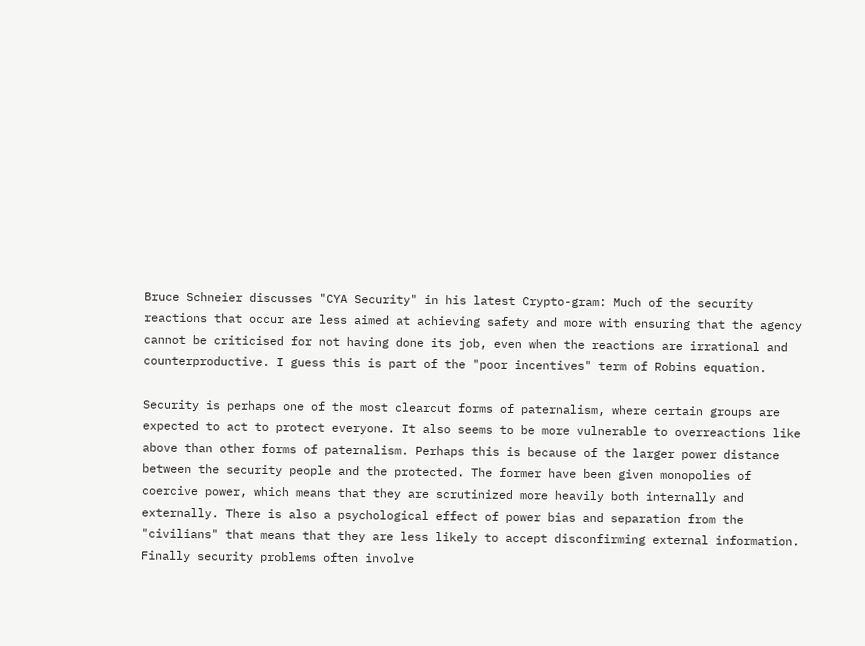Bruce Schneier discusses "CYA Security" in his latest Crypto-gram: Much of the security reactions that occur are less aimed at achieving safety and more with ensuring that the agency cannot be criticised for not having done its job, even when the reactions are irrational and counterproductive. I guess this is part of the "poor incentives" term of Robins equation.

Security is perhaps one of the most clearcut forms of paternalism, where certain groups are expected to act to protect everyone. It also seems to be more vulnerable to overreactions like above than other forms of paternalism. Perhaps this is because of the larger power distance between the security people and the protected. The former have been given monopolies of coercive power, which means that they are scrutinized more heavily both internally and externally. There is also a psychological effect of power bias and separation from the "civilians" that means that they are less likely to accept disconfirming external information. Finally security problems often involve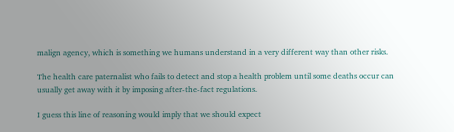malign agency, which is something we humans understand in a very different way than other risks.

The health care paternalist who fails to detect and stop a health problem until some deaths occur can usually get away with it by imposing after-the-fact regulations.

I guess this line of reasoning would imply that we should expect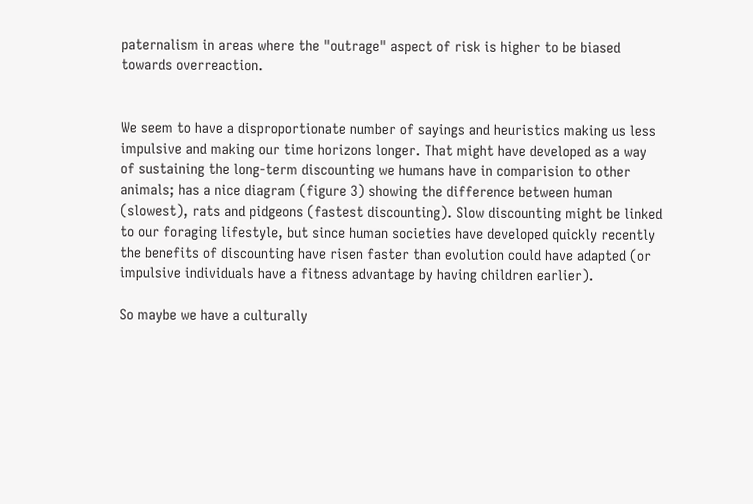paternalism in areas where the "outrage" aspect of risk is higher to be biased towards overreaction.


We seem to have a disproportionate number of sayings and heuristics making us less impulsive and making our time horizons longer. That might have developed as a way of sustaining the long-term discounting we humans have in comparision to other animals; has a nice diagram (figure 3) showing the difference between human (slowest), rats and pidgeons (fastest discounting). Slow discounting might be linked to our foraging lifestyle, but since human societies have developed quickly recently the benefits of discounting have risen faster than evolution could have adapted (or impulsive individuals have a fitness advantage by having children earlier).

So maybe we have a culturally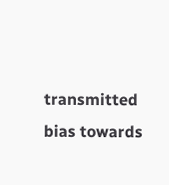transmitted bias towards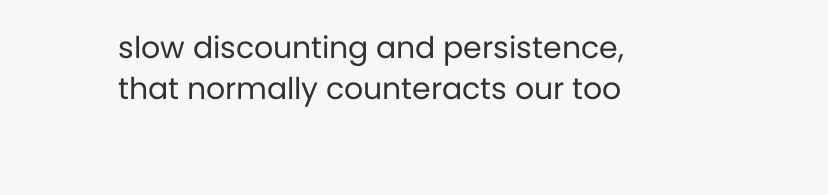slow discounting and persistence, that normally counteracts our too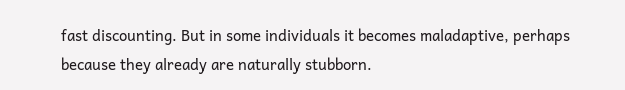fast discounting. But in some individuals it becomes maladaptive, perhaps because they already are naturally stubborn.